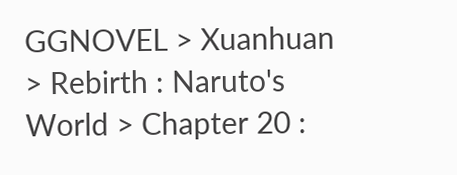GGNOVEL > Xuanhuan > Rebirth : Naruto's World > Chapter 20 :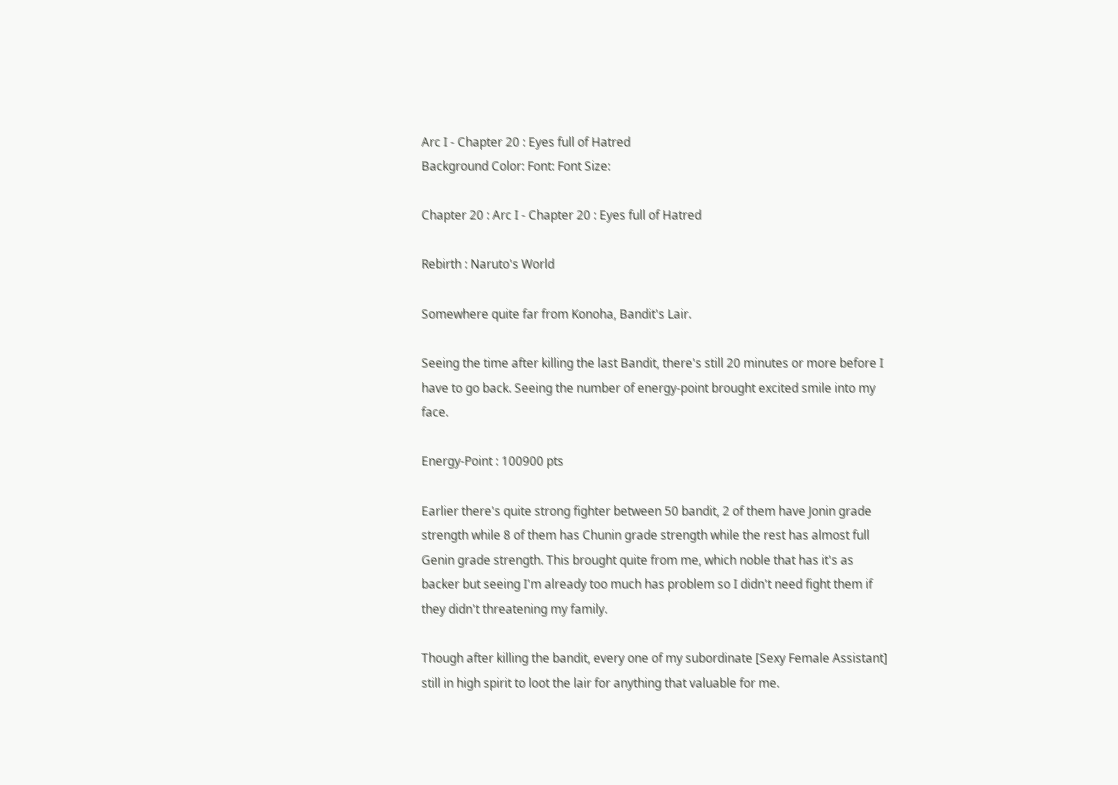Arc I - Chapter 20 : Eyes full of Hatred
Background Color: Font: Font Size:

Chapter 20 : Arc I - Chapter 20 : Eyes full of Hatred

Rebirth : Naruto's World

Somewhere quite far from Konoha, Bandit's Lair.

Seeing the time after killing the last Bandit, there's still 20 minutes or more before I have to go back. Seeing the number of energy-point brought excited smile into my face.

Energy-Point : 100900 pts

Earlier there's quite strong fighter between 50 bandit, 2 of them have Jonin grade strength while 8 of them has Chunin grade strength while the rest has almost full Genin grade strength. This brought quite from me, which noble that has it's as backer but seeing I'm already too much has problem so I didn't need fight them if they didn't threatening my family.

Though after killing the bandit, every one of my subordinate [Sexy Female Assistant] still in high spirit to loot the lair for anything that valuable for me.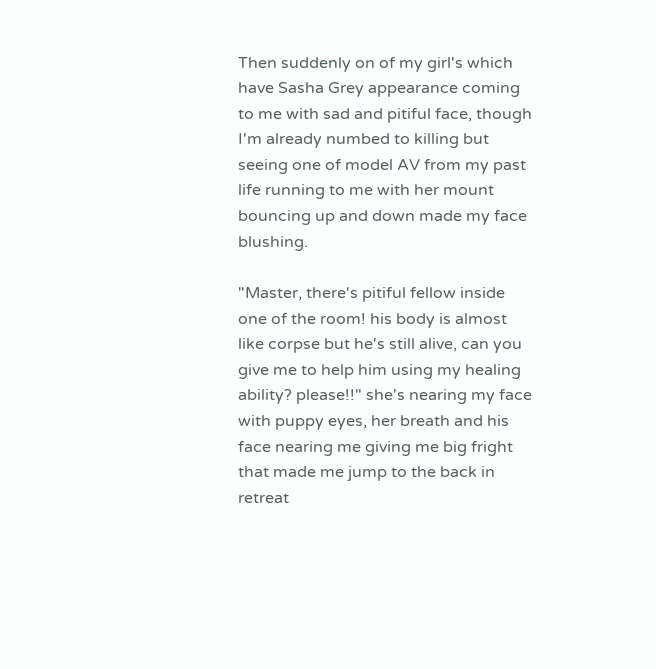Then suddenly on of my girl's which have Sasha Grey appearance coming to me with sad and pitiful face, though I'm already numbed to killing but seeing one of model AV from my past life running to me with her mount bouncing up and down made my face blushing.

"Master, there's pitiful fellow inside one of the room! his body is almost like corpse but he's still alive, can you give me to help him using my healing ability? please!!" she's nearing my face with puppy eyes, her breath and his face nearing me giving me big fright that made me jump to the back in retreat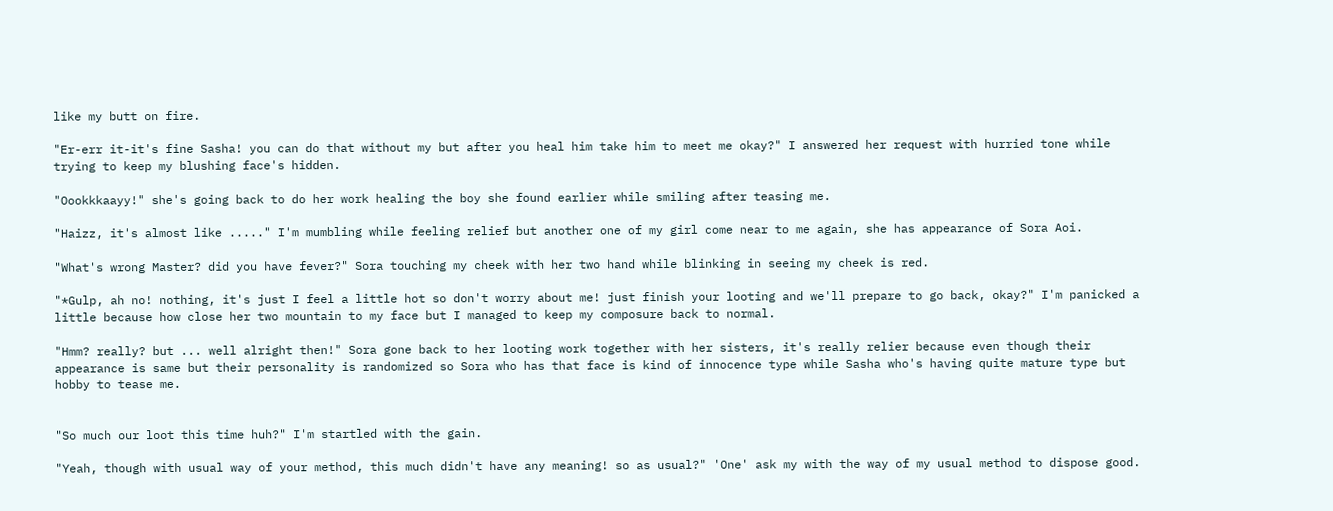like my butt on fire.

"Er-err it-it's fine Sasha! you can do that without my but after you heal him take him to meet me okay?" I answered her request with hurried tone while trying to keep my blushing face's hidden.

"Oookkkaayy!" she's going back to do her work healing the boy she found earlier while smiling after teasing me.

"Haizz, it's almost like ....." I'm mumbling while feeling relief but another one of my girl come near to me again, she has appearance of Sora Aoi.

"What's wrong Master? did you have fever?" Sora touching my cheek with her two hand while blinking in seeing my cheek is red.

"*Gulp, ah no! nothing, it's just I feel a little hot so don't worry about me! just finish your looting and we'll prepare to go back, okay?" I'm panicked a little because how close her two mountain to my face but I managed to keep my composure back to normal.

"Hmm? really? but ... well alright then!" Sora gone back to her looting work together with her sisters, it's really relier because even though their appearance is same but their personality is randomized so Sora who has that face is kind of innocence type while Sasha who's having quite mature type but hobby to tease me.


"So much our loot this time huh?" I'm startled with the gain.

"Yeah, though with usual way of your method, this much didn't have any meaning! so as usual?" 'One' ask my with the way of my usual method to dispose good.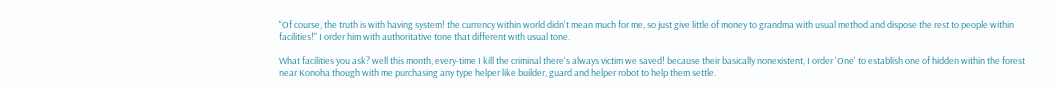"Of course, the truth is with having system! the currency within world didn't mean much for me, so just give little of money to grandma with usual method and dispose the rest to people within facilities!" I order him with authoritative tone that different with usual tone.

What facilities you ask? well this month, every-time I kill the criminal there's always victim we saved! because their basically nonexistent, I order 'One' to establish one of hidden within the forest near Konoha though with me purchasing any type helper like builder, guard and helper robot to help them settle.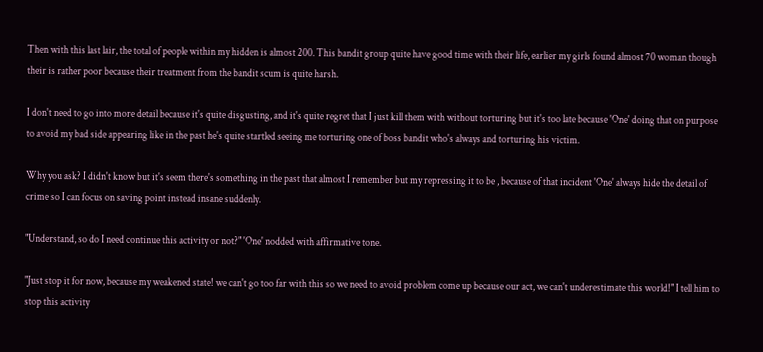Then with this last lair, the total of people within my hidden is almost 200. This bandit group quite have good time with their life, earlier my girls found almost 70 woman though their is rather poor because their treatment from the bandit scum is quite harsh.

I don't need to go into more detail because it's quite disgusting, and it's quite regret that I just kill them with without torturing but it's too late because 'One' doing that on purpose to avoid my bad side appearing like in the past he's quite startled seeing me torturing one of boss bandit who's always and torturing his victim.

Why you ask? I didn't know but it's seem there's something in the past that almost I remember but my repressing it to be , because of that incident 'One' always hide the detail of crime so I can focus on saving point instead insane suddenly.

"Understand, so do I need continue this activity or not?" 'One' nodded with affirmative tone.

"Just stop it for now, because my weakened state! we can't go too far with this so we need to avoid problem come up because our act, we can't underestimate this world!" I tell him to stop this activity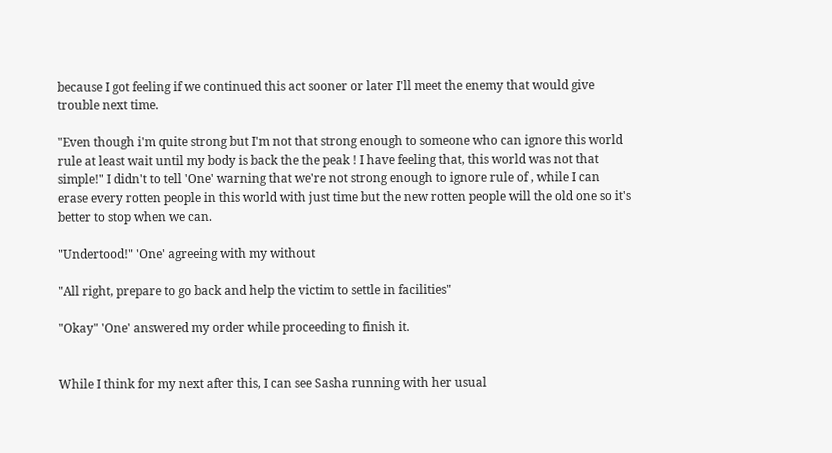because I got feeling if we continued this act sooner or later I'll meet the enemy that would give trouble next time.

"Even though i'm quite strong but I'm not that strong enough to someone who can ignore this world rule at least wait until my body is back the the peak ! I have feeling that, this world was not that simple!" I didn't to tell 'One' warning that we're not strong enough to ignore rule of , while I can erase every rotten people in this world with just time but the new rotten people will the old one so it's better to stop when we can.

"Undertood!" 'One' agreeing with my without

"All right, prepare to go back and help the victim to settle in facilities"

"Okay" 'One' answered my order while proceeding to finish it.


While I think for my next after this, I can see Sasha running with her usual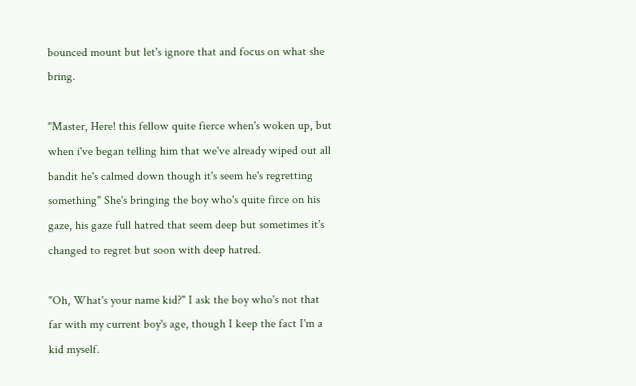bounced mount but let's ignore that and focus on what she bring.

"Master, Here! this fellow quite fierce when's woken up, but when i've began telling him that we've already wiped out all bandit he's calmed down though it's seem he's regretting something" She's bringing the boy who's quite firce on his gaze, his gaze full hatred that seem deep but sometimes it's changed to regret but soon with deep hatred.

"Oh, What's your name kid?" I ask the boy who's not that far with my current boy's age, though I keep the fact I'm a kid myself.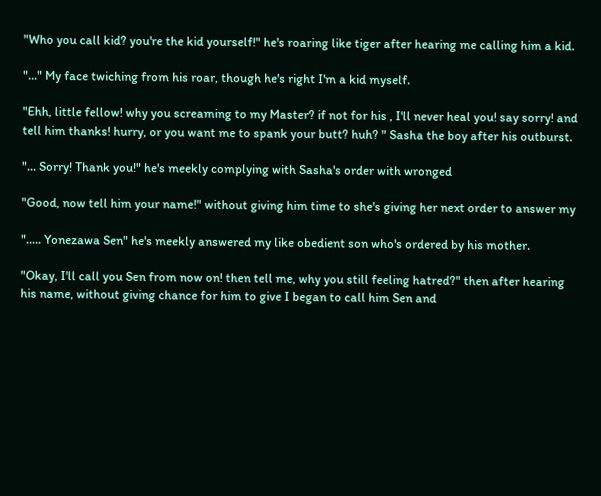"Who you call kid? you're the kid yourself!" he's roaring like tiger after hearing me calling him a kid.

"..." My face twiching from his roar, though he's right I'm a kid myself.

"Ehh, little fellow! why you screaming to my Master? if not for his , I'll never heal you! say sorry! and tell him thanks! hurry, or you want me to spank your butt? huh? " Sasha the boy after his outburst.

"... Sorry! Thank you!" he's meekly complying with Sasha's order with wronged

"Good, now tell him your name!" without giving him time to she's giving her next order to answer my

"..... Yonezawa Sen" he's meekly answered my like obedient son who's ordered by his mother.

"Okay, I'll call you Sen from now on! then tell me, why you still feeling hatred?" then after hearing his name, without giving chance for him to give I began to call him Sen and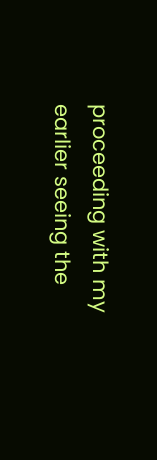proceeding with my earlier seeing the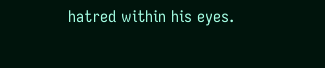hatred within his eyes.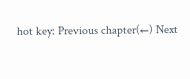hot key: Previous chapter(←) Next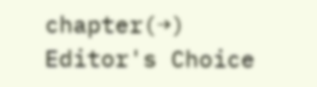chapter(→)
Editor's Choice